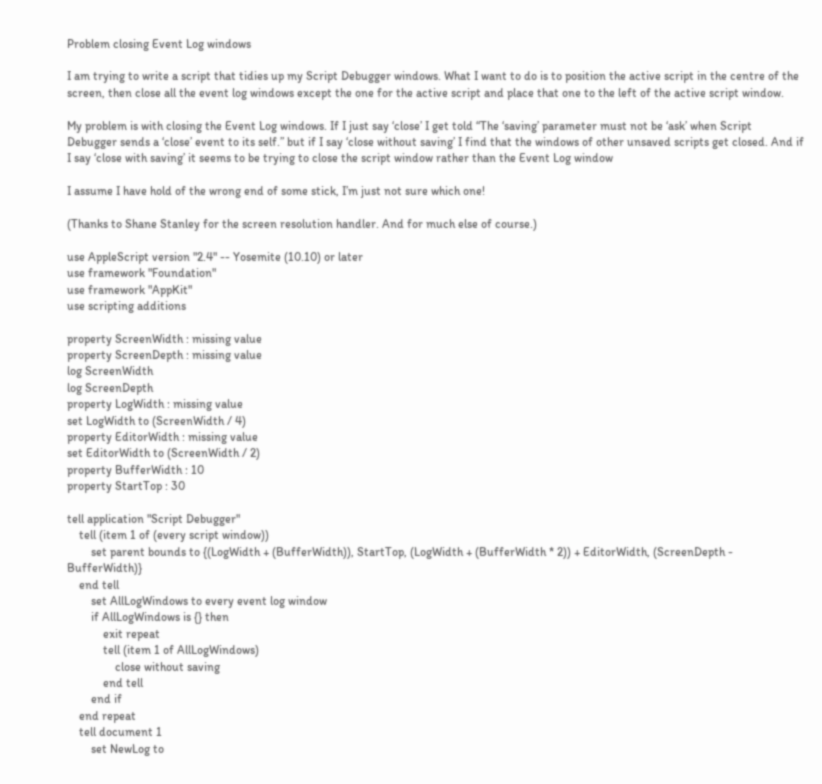Problem closing Event Log windows

I am trying to write a script that tidies up my Script Debugger windows. What I want to do is to position the active script in the centre of the screen, then close all the event log windows except the one for the active script and place that one to the left of the active script window.

My problem is with closing the Event Log windows. If I just say ‘close’ I get told “The ‘saving’ parameter must not be ‘ask’ when Script Debugger sends a ‘close’ event to its self.” but if I say ‘close without saving’ I find that the windows of other unsaved scripts get closed. And if I say ‘close with saving’ it seems to be trying to close the script window rather than the Event Log window

I assume I have hold of the wrong end of some stick, I’m just not sure which one!

(Thanks to Shane Stanley for the screen resolution handler. And for much else of course.)

use AppleScript version "2.4" -- Yosemite (10.10) or later
use framework "Foundation"
use framework "AppKit"
use scripting additions

property ScreenWidth : missing value
property ScreenDepth : missing value
log ScreenWidth
log ScreenDepth
property LogWidth : missing value
set LogWidth to (ScreenWidth / 4)
property EditorWidth : missing value
set EditorWidth to (ScreenWidth / 2)
property BufferWidth : 10
property StartTop : 30

tell application "Script Debugger"
    tell (item 1 of (every script window))
        set parent bounds to {(LogWidth + (BufferWidth)), StartTop, (LogWidth + (BufferWidth * 2)) + EditorWidth, (ScreenDepth - BufferWidth)}
    end tell
        set AllLogWindows to every event log window
        if AllLogWindows is {} then
            exit repeat
            tell (item 1 of AllLogWindows)
                close without saving
            end tell
        end if
    end repeat
    tell document 1
        set NewLog to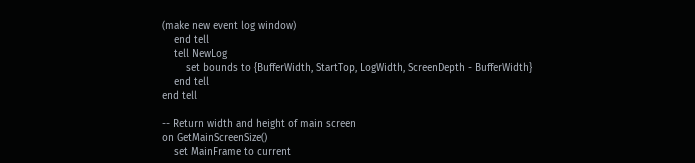(make new event log window)
    end tell
    tell NewLog
        set bounds to {BufferWidth, StartTop, LogWidth, ScreenDepth - BufferWidth}
    end tell
end tell

-- Return width and height of main screen
on GetMainScreenSize()
    set MainFrame to current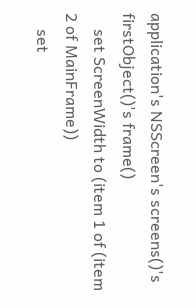application's NSScreen's screens()'s firstObject()'s frame()
    set ScreenWidth to (item 1 of (item 2 of MainFrame))
    set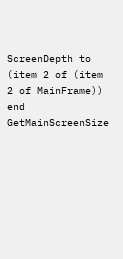ScreenDepth to (item 2 of (item 2 of MainFrame))
end GetMainScreenSize